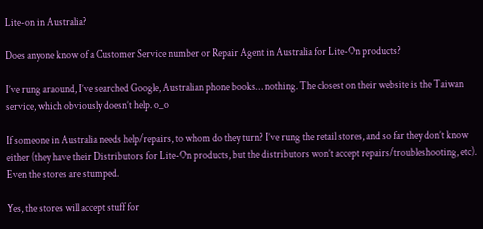Lite-on in Australia?

Does anyone know of a Customer Service number or Repair Agent in Australia for Lite-On products?

I’ve rung araound, I’ve searched Google, Australian phone books… nothing. The closest on their website is the Taiwan service, which obviously doesn’t help. o_o

If someone in Australia needs help/repairs, to whom do they turn? I’ve rung the retail stores, and so far they don’t know either (they have their Distributors for Lite-On products, but the distributors won’t accept repairs/troubleshooting, etc). Even the stores are stumped.

Yes, the stores will accept stuff for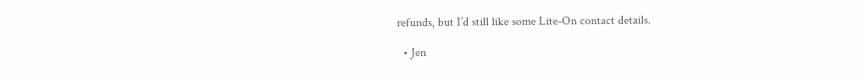refunds, but I’d still like some Lite-On contact details.

  • Jen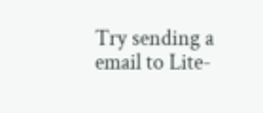Try sending a email to Lite-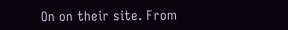On on their site. From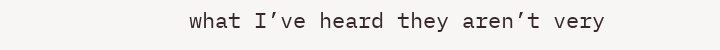what I’ve heard they aren’t very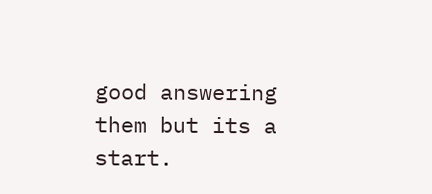good answering them but its a start.